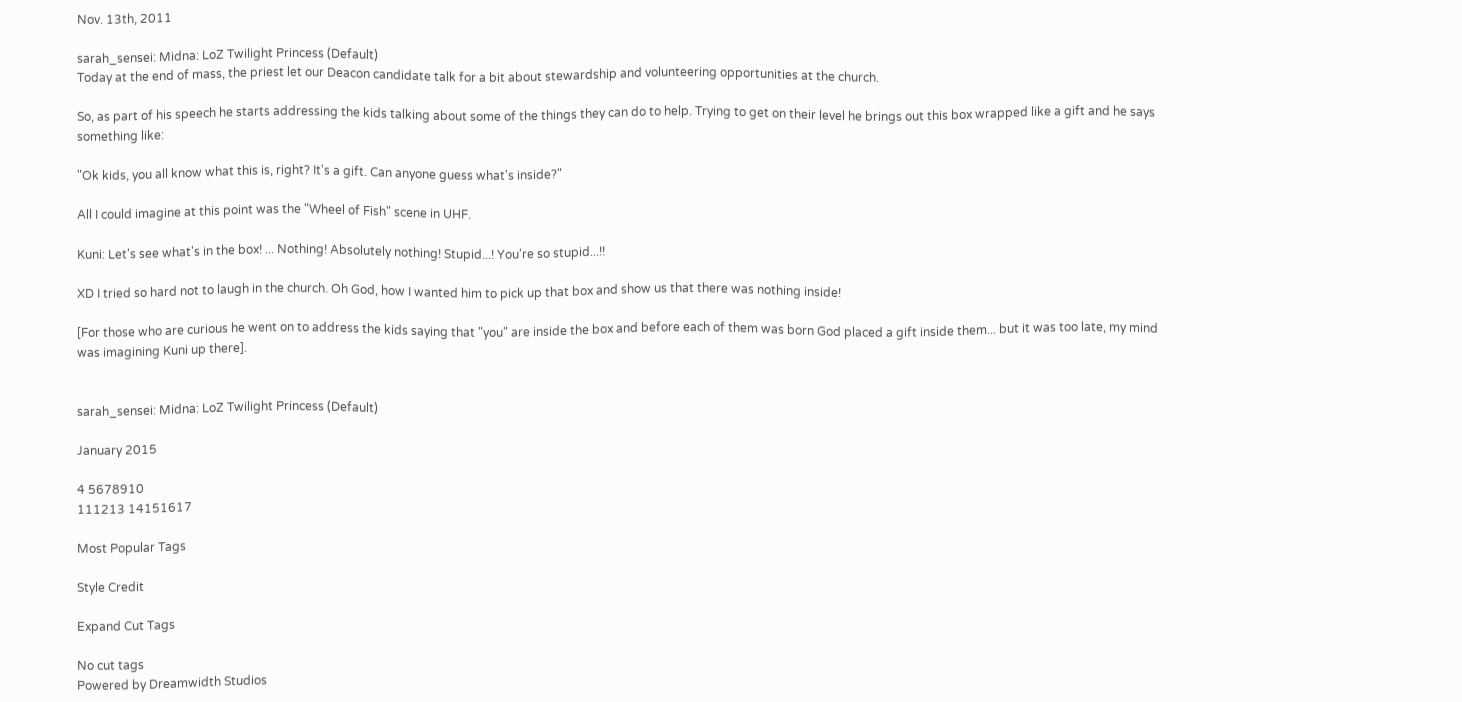Nov. 13th, 2011

sarah_sensei: Midna: LoZ Twilight Princess (Default)
Today at the end of mass, the priest let our Deacon candidate talk for a bit about stewardship and volunteering opportunities at the church.

So, as part of his speech he starts addressing the kids talking about some of the things they can do to help. Trying to get on their level he brings out this box wrapped like a gift and he says something like:

"Ok kids, you all know what this is, right? It's a gift. Can anyone guess what's inside?"

All I could imagine at this point was the "Wheel of Fish" scene in UHF.

Kuni: Let's see what's in the box! ... Nothing! Absolutely nothing! Stupid...! You're so stupid...!!

XD I tried so hard not to laugh in the church. Oh God, how I wanted him to pick up that box and show us that there was nothing inside!

[For those who are curious he went on to address the kids saying that "you" are inside the box and before each of them was born God placed a gift inside them... but it was too late, my mind was imagining Kuni up there].


sarah_sensei: Midna: LoZ Twilight Princess (Default)

January 2015

4 5678910
111213 14151617

Most Popular Tags

Style Credit

Expand Cut Tags

No cut tags
Powered by Dreamwidth Studios